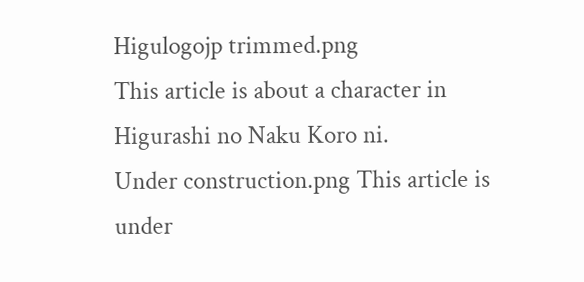Higulogojp trimmed.png
This article is about a character in Higurashi no Naku Koro ni.
Under construction.png This article is under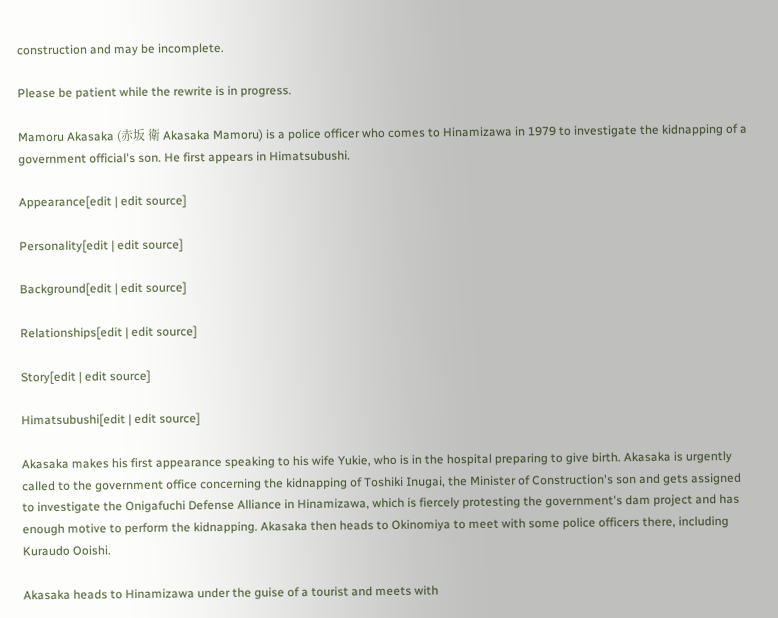construction and may be incomplete.

Please be patient while the rewrite is in progress.

Mamoru Akasaka (赤坂 衛 Akasaka Mamoru) is a police officer who comes to Hinamizawa in 1979 to investigate the kidnapping of a government official's son. He first appears in Himatsubushi.

Appearance[edit | edit source]

Personality[edit | edit source]

Background[edit | edit source]

Relationships[edit | edit source]

Story[edit | edit source]

Himatsubushi[edit | edit source]

Akasaka makes his first appearance speaking to his wife Yukie, who is in the hospital preparing to give birth. Akasaka is urgently called to the government office concerning the kidnapping of Toshiki Inugai, the Minister of Construction's son and gets assigned to investigate the Onigafuchi Defense Alliance in Hinamizawa, which is fiercely protesting the government's dam project and has enough motive to perform the kidnapping. Akasaka then heads to Okinomiya to meet with some police officers there, including Kuraudo Ooishi.

Akasaka heads to Hinamizawa under the guise of a tourist and meets with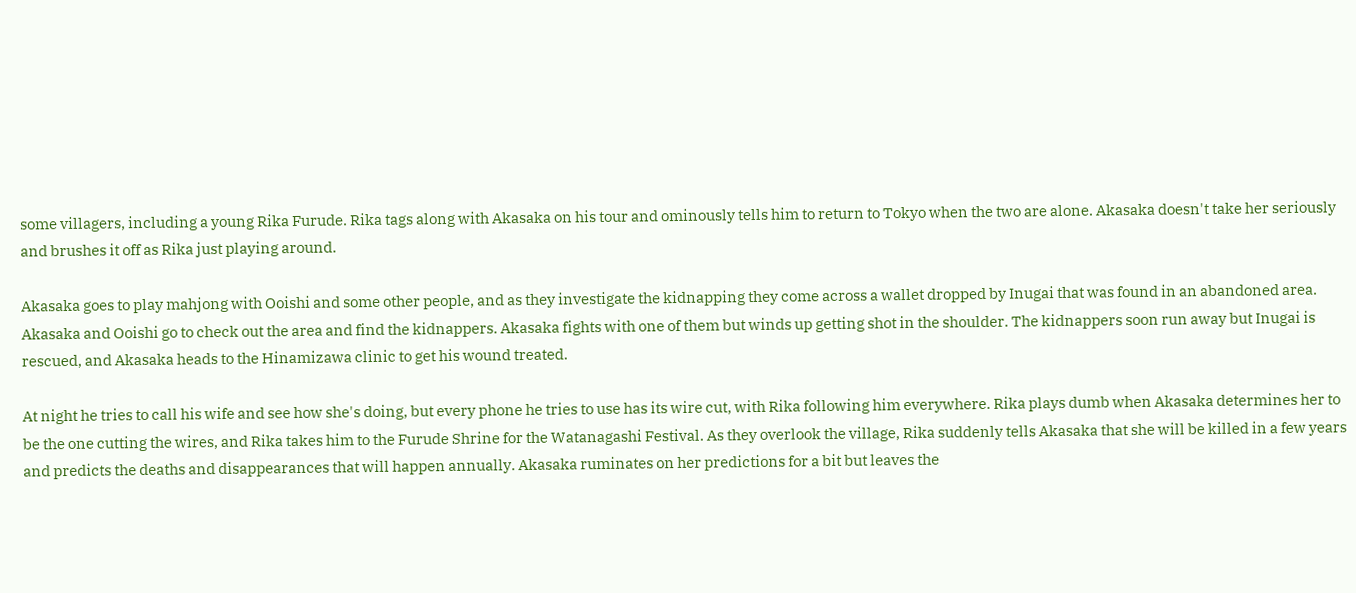some villagers, including a young Rika Furude. Rika tags along with Akasaka on his tour and ominously tells him to return to Tokyo when the two are alone. Akasaka doesn't take her seriously and brushes it off as Rika just playing around.

Akasaka goes to play mahjong with Ooishi and some other people, and as they investigate the kidnapping they come across a wallet dropped by Inugai that was found in an abandoned area. Akasaka and Ooishi go to check out the area and find the kidnappers. Akasaka fights with one of them but winds up getting shot in the shoulder. The kidnappers soon run away but Inugai is rescued, and Akasaka heads to the Hinamizawa clinic to get his wound treated.

At night he tries to call his wife and see how she's doing, but every phone he tries to use has its wire cut, with Rika following him everywhere. Rika plays dumb when Akasaka determines her to be the one cutting the wires, and Rika takes him to the Furude Shrine for the Watanagashi Festival. As they overlook the village, Rika suddenly tells Akasaka that she will be killed in a few years and predicts the deaths and disappearances that will happen annually. Akasaka ruminates on her predictions for a bit but leaves the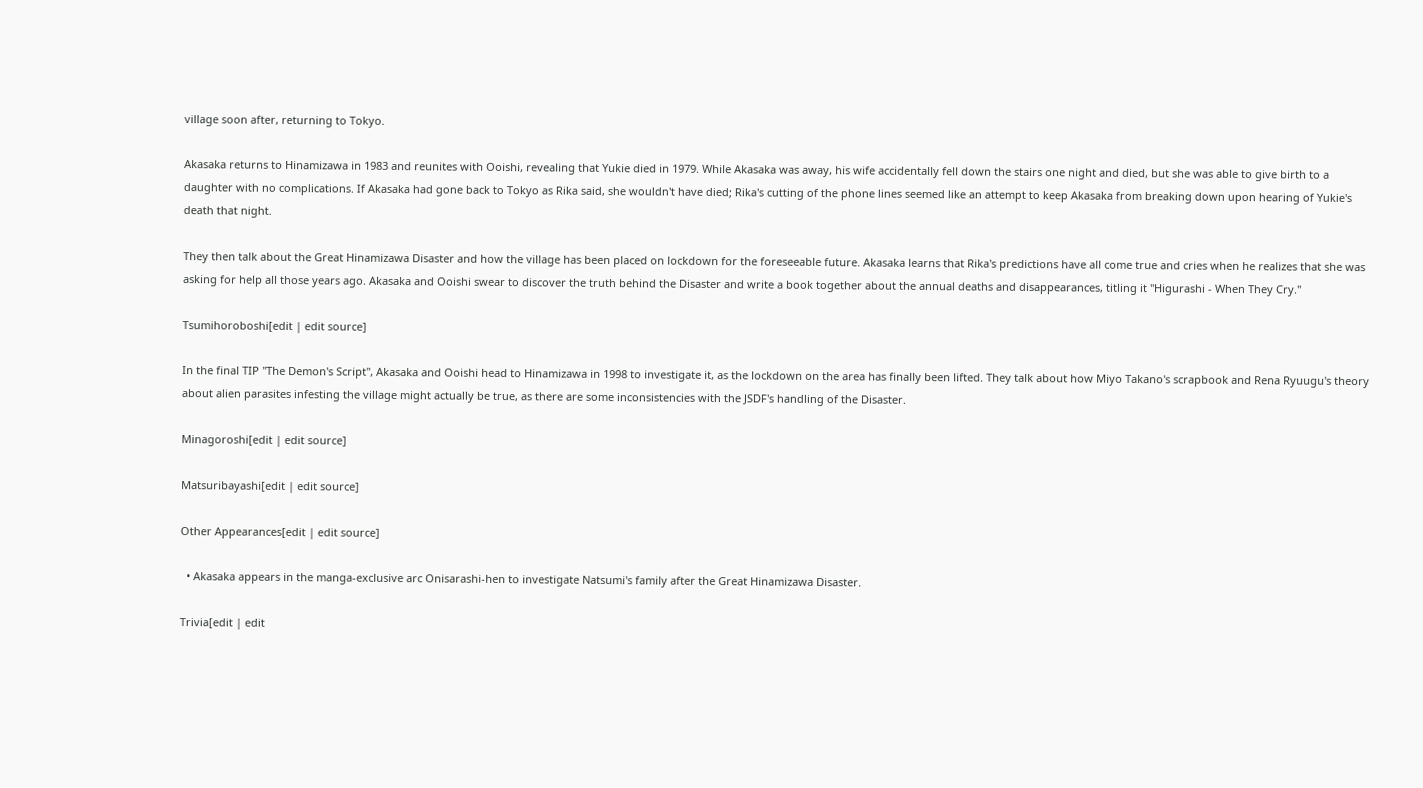village soon after, returning to Tokyo.

Akasaka returns to Hinamizawa in 1983 and reunites with Ooishi, revealing that Yukie died in 1979. While Akasaka was away, his wife accidentally fell down the stairs one night and died, but she was able to give birth to a daughter with no complications. If Akasaka had gone back to Tokyo as Rika said, she wouldn't have died; Rika's cutting of the phone lines seemed like an attempt to keep Akasaka from breaking down upon hearing of Yukie's death that night.

They then talk about the Great Hinamizawa Disaster and how the village has been placed on lockdown for the foreseeable future. Akasaka learns that Rika's predictions have all come true and cries when he realizes that she was asking for help all those years ago. Akasaka and Ooishi swear to discover the truth behind the Disaster and write a book together about the annual deaths and disappearances, titling it "Higurashi - When They Cry."

Tsumihoroboshi[edit | edit source]

In the final TIP "The Demon's Script", Akasaka and Ooishi head to Hinamizawa in 1998 to investigate it, as the lockdown on the area has finally been lifted. They talk about how Miyo Takano's scrapbook and Rena Ryuugu's theory about alien parasites infesting the village might actually be true, as there are some inconsistencies with the JSDF's handling of the Disaster.

Minagoroshi[edit | edit source]

Matsuribayashi[edit | edit source]

Other Appearances[edit | edit source]

  • Akasaka appears in the manga-exclusive arc Onisarashi-hen to investigate Natsumi's family after the Great Hinamizawa Disaster.

Trivia[edit | edit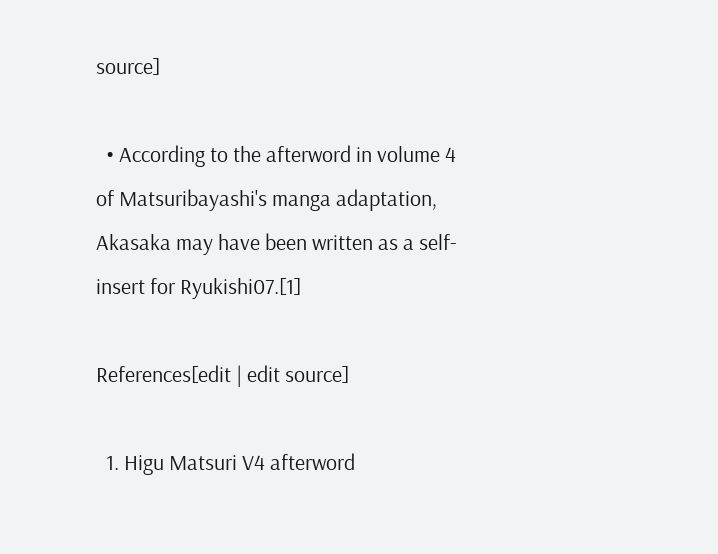source]

  • According to the afterword in volume 4 of Matsuribayashi's manga adaptation, Akasaka may have been written as a self-insert for Ryukishi07.[1]

References[edit | edit source]

  1. Higu Matsuri V4 afterword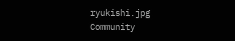ryukishi.jpg
Community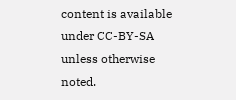content is available under CC-BY-SA unless otherwise noted.